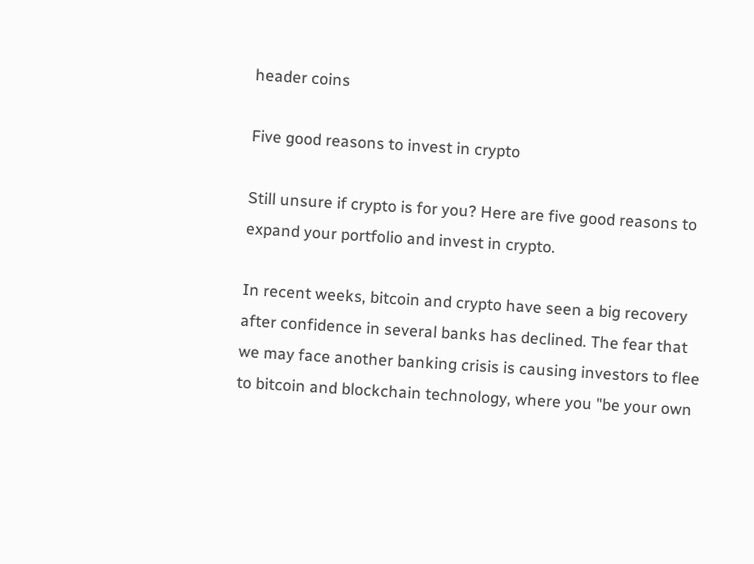header coins

Five good reasons to invest in crypto

Still unsure if crypto is for you? Here are five good reasons to expand your portfolio and invest in crypto.

In recent weeks, bitcoin and crypto have seen a big recovery after confidence in several banks has declined. The fear that we may face another banking crisis is causing investors to flee to bitcoin and blockchain technology, where you "be your own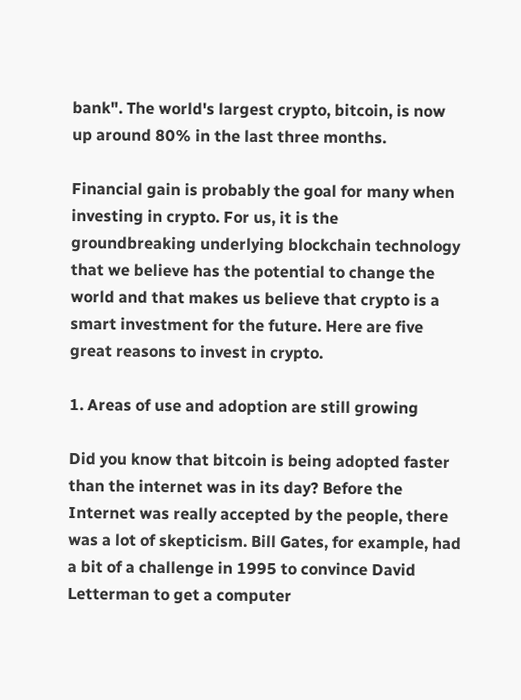bank". The world's largest crypto, bitcoin, is now up around 80% in the last three months.

Financial gain is probably the goal for many when investing in crypto. For us, it is the groundbreaking underlying blockchain technology that we believe has the potential to change the world and that makes us believe that crypto is a smart investment for the future. Here are five great reasons to invest in crypto.

1. Areas of use and adoption are still growing

Did you know that bitcoin is being adopted faster than the internet was in its day? Before the Internet was really accepted by the people, there was a lot of skepticism. Bill Gates, for example, had a bit of a challenge in 1995 to convince David Letterman to get a computer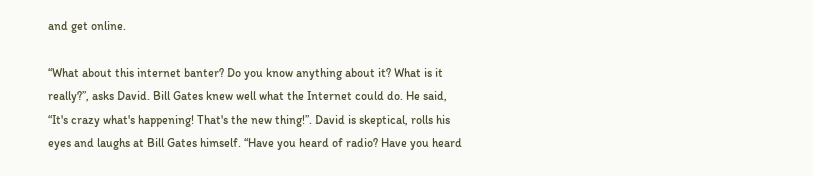and get online.

“What about this internet banter? Do you know anything about it? What is it really?”, asks David. Bill Gates knew well what the Internet could do. He said, “It's crazy what's happening! That's the new thing!”. David is skeptical, rolls his eyes and laughs at Bill Gates himself. “Have you heard of radio? Have you heard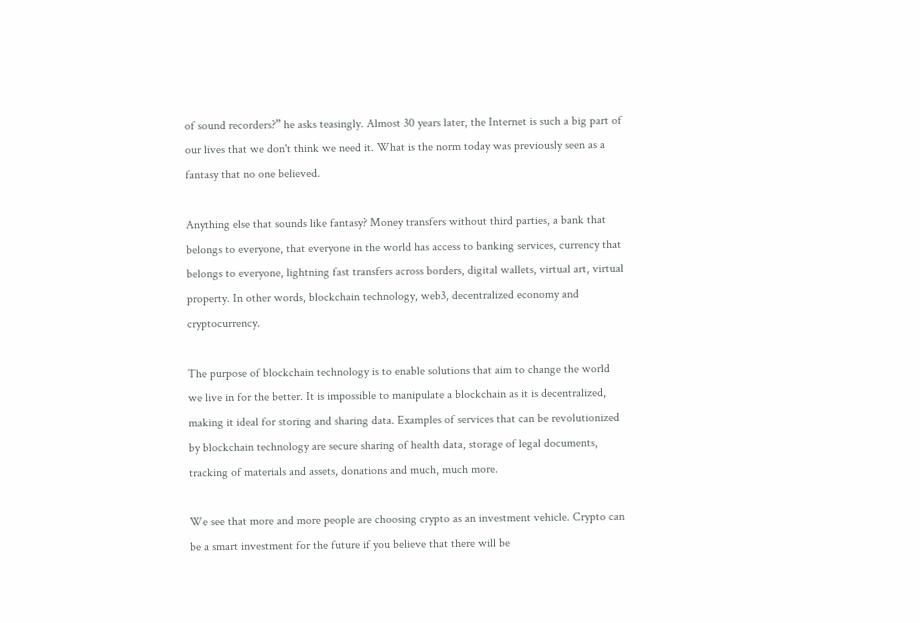of sound recorders?” he asks teasingly. Almost 30 years later, the Internet is such a big part of our lives that we don't think we need it. What is the norm today was previously seen as a fantasy that no one believed.

Anything else that sounds like fantasy? Money transfers without third parties, a bank that belongs to everyone, that everyone in the world has access to banking services, currency that belongs to everyone, lightning fast transfers across borders, digital wallets, virtual art, virtual property. In other words, blockchain technology, web3, decentralized economy and cryptocurrency.

The purpose of blockchain technology is to enable solutions that aim to change the world we live in for the better. It is impossible to manipulate a blockchain as it is decentralized, making it ideal for storing and sharing data. Examples of services that can be revolutionized by blockchain technology are secure sharing of health data, storage of legal documents, tracking of materials and assets, donations and much, much more.

We see that more and more people are choosing crypto as an investment vehicle. Crypto can be a smart investment for the future if you believe that there will be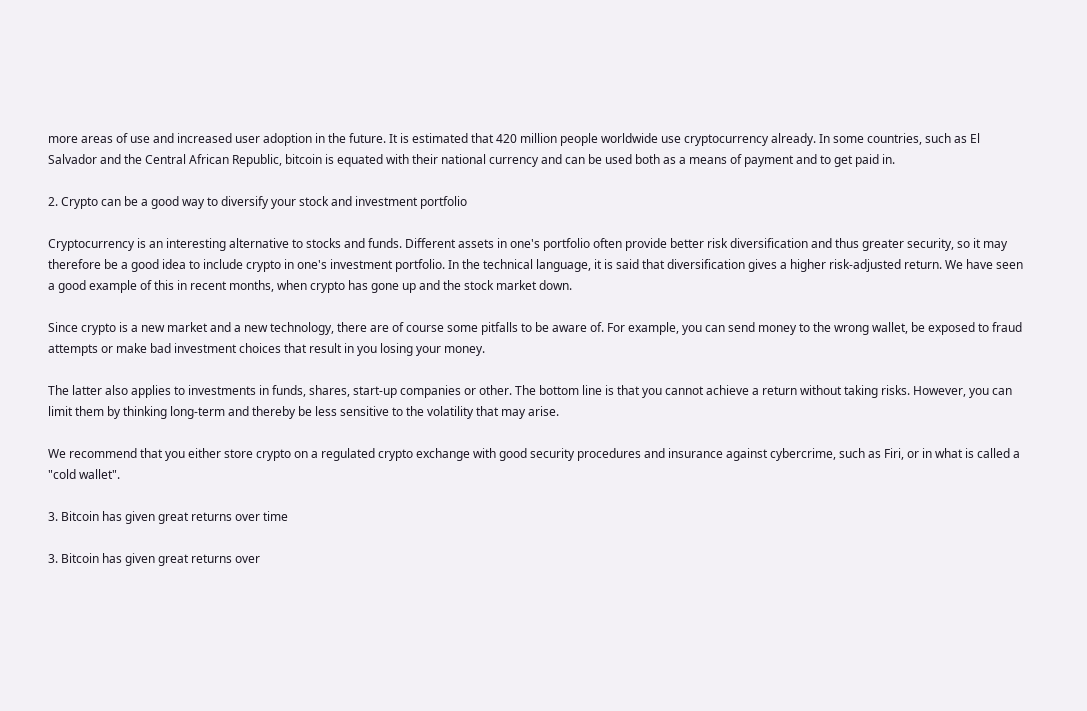more areas of use and increased user adoption in the future. It is estimated that 420 million people worldwide use cryptocurrency already. In some countries, such as El Salvador and the Central African Republic, bitcoin is equated with their national currency and can be used both as a means of payment and to get paid in.

2. Crypto can be a good way to diversify your stock and investment portfolio

Cryptocurrency is an interesting alternative to stocks and funds. Different assets in one's portfolio often provide better risk diversification and thus greater security, so it may therefore be a good idea to include crypto in one's investment portfolio. In the technical language, it is said that diversification gives a higher risk-adjusted return. We have seen a good example of this in recent months, when crypto has gone up and the stock market down.

Since crypto is a new market and a new technology, there are of course some pitfalls to be aware of. For example, you can send money to the wrong wallet, be exposed to fraud attempts or make bad investment choices that result in you losing your money.

The latter also applies to investments in funds, shares, start-up companies or other. The bottom line is that you cannot achieve a return without taking risks. However, you can limit them by thinking long-term and thereby be less sensitive to the volatility that may arise.

We recommend that you either store crypto on a regulated crypto exchange with good security procedures and insurance against cybercrime, such as Firi, or in what is called a "cold wallet".

3. Bitcoin has given great returns over time

3. Bitcoin has given great returns over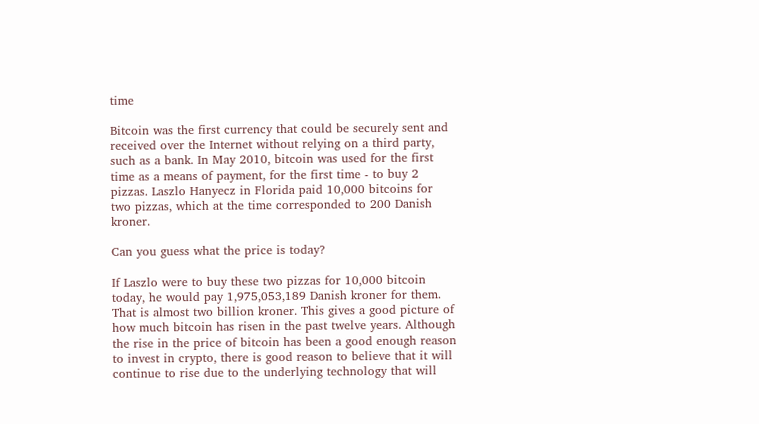time

Bitcoin was the first currency that could be securely sent and received over the Internet without relying on a third party, such as a bank. In May 2010, bitcoin was used for the first time as a means of payment, for the first time - to buy 2 pizzas. Laszlo Hanyecz in Florida paid 10,000 bitcoins for two pizzas, which at the time corresponded to 200 Danish kroner.

Can you guess what the price is today?

If Laszlo were to buy these two pizzas for 10,000 bitcoin today, he would pay 1,975,053,189 Danish kroner for them. That is almost two billion kroner. This gives a good picture of how much bitcoin has risen in the past twelve years. Although the rise in the price of bitcoin has been a good enough reason to invest in crypto, there is good reason to believe that it will continue to rise due to the underlying technology that will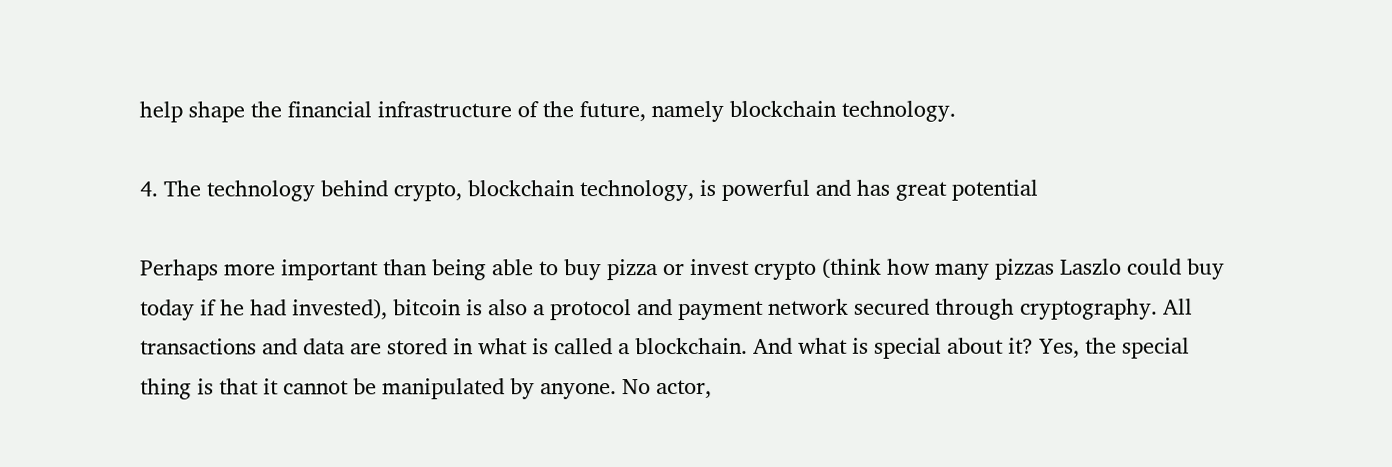help shape the financial infrastructure of the future, namely blockchain technology.

4. The technology behind crypto, blockchain technology, is powerful and has great potential

Perhaps more important than being able to buy pizza or invest crypto (think how many pizzas Laszlo could buy today if he had invested), bitcoin is also a protocol and payment network secured through cryptography. All transactions and data are stored in what is called a blockchain. And what is special about it? Yes, the special thing is that it cannot be manipulated by anyone. No actor,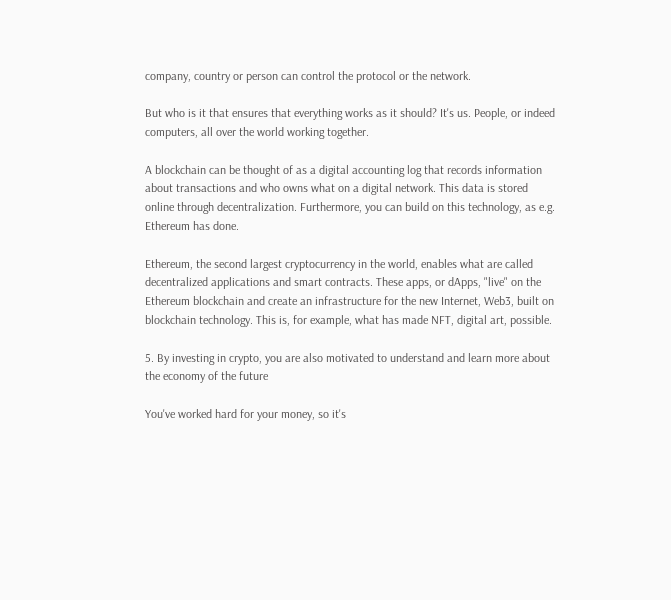company, country or person can control the protocol or the network.

But who is it that ensures that everything works as it should? It's us. People, or indeed computers, all over the world working together.

A blockchain can be thought of as a digital accounting log that records information about transactions and who owns what on a digital network. This data is stored online through decentralization. Furthermore, you can build on this technology, as e.g. Ethereum has done.

Ethereum, the second largest cryptocurrency in the world, enables what are called decentralized applications and smart contracts. These apps, or dApps, "live" on the Ethereum blockchain and create an infrastructure for the new Internet, Web3, built on blockchain technology. This is, for example, what has made NFT, digital art, possible.

5. By investing in crypto, you are also motivated to understand and learn more about the economy of the future

You've worked hard for your money, so it's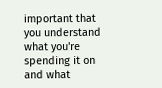important that you understand what you're spending it on and what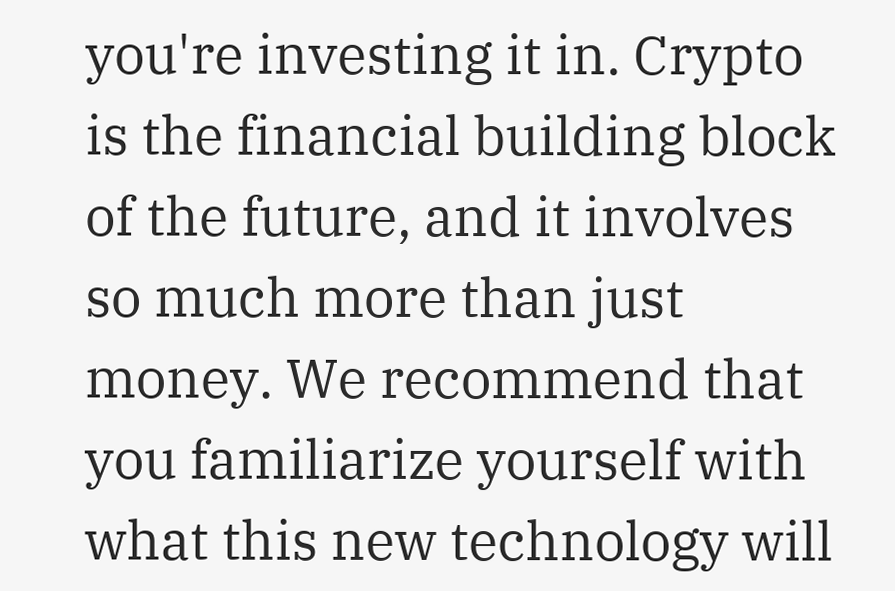you're investing it in. Crypto is the financial building block of the future, and it involves so much more than just money. We recommend that you familiarize yourself with what this new technology will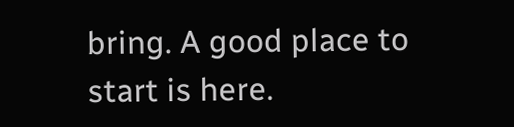bring. A good place to start is here.